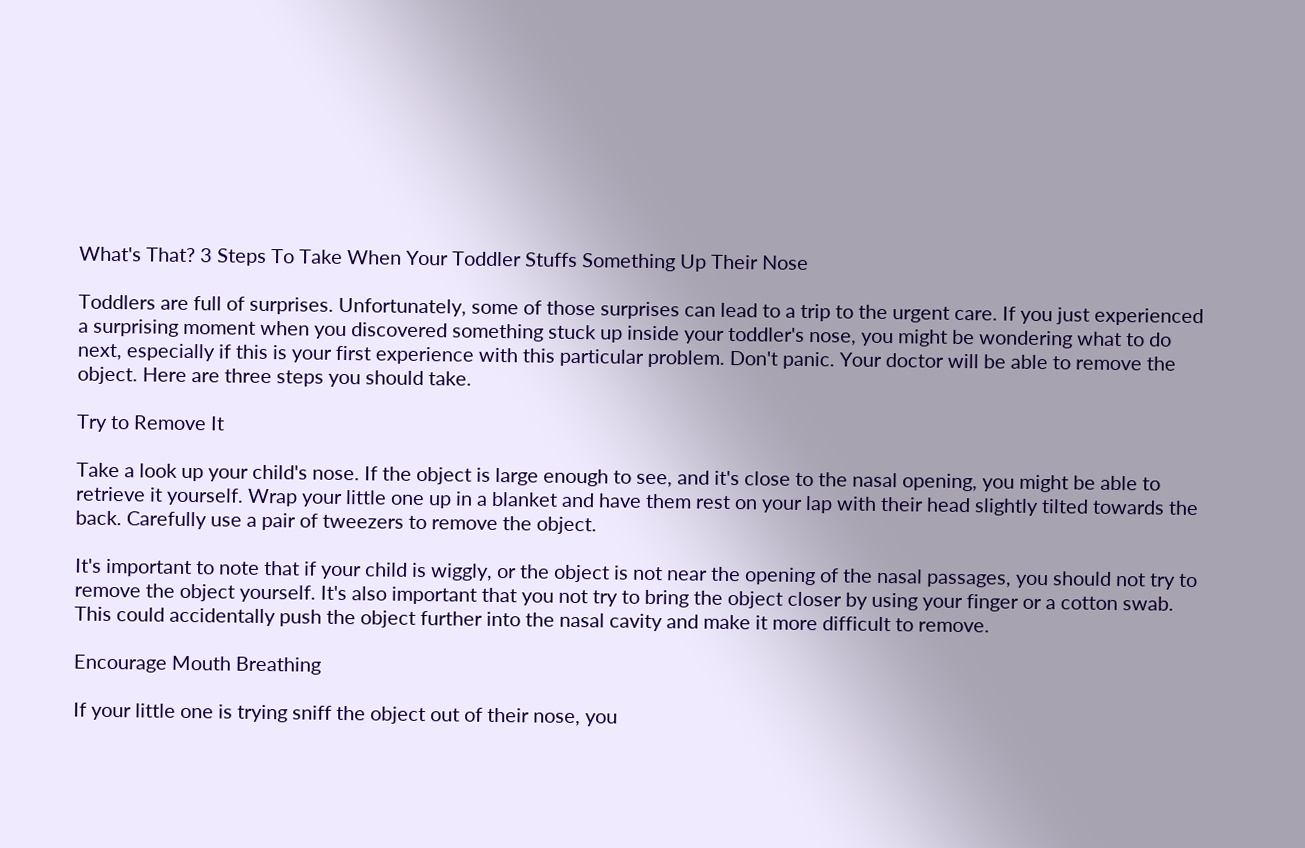What's That? 3 Steps To Take When Your Toddler Stuffs Something Up Their Nose

Toddlers are full of surprises. Unfortunately, some of those surprises can lead to a trip to the urgent care. If you just experienced a surprising moment when you discovered something stuck up inside your toddler's nose, you might be wondering what to do next, especially if this is your first experience with this particular problem. Don't panic. Your doctor will be able to remove the object. Here are three steps you should take.

Try to Remove It

Take a look up your child's nose. If the object is large enough to see, and it's close to the nasal opening, you might be able to retrieve it yourself. Wrap your little one up in a blanket and have them rest on your lap with their head slightly tilted towards the back. Carefully use a pair of tweezers to remove the object.

It's important to note that if your child is wiggly, or the object is not near the opening of the nasal passages, you should not try to remove the object yourself. It's also important that you not try to bring the object closer by using your finger or a cotton swab. This could accidentally push the object further into the nasal cavity and make it more difficult to remove.

Encourage Mouth Breathing

If your little one is trying sniff the object out of their nose, you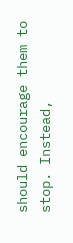should encourage them to stop. Instead,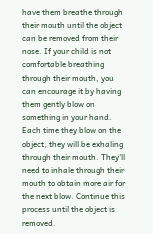have them breathe through their mouth until the object can be removed from their nose. If your child is not comfortable breathing through their mouth, you can encourage it by having them gently blow on something in your hand. Each time they blow on the object, they will be exhaling through their mouth. They'll need to inhale through their mouth to obtain more air for the next blow. Continue this process until the object is removed.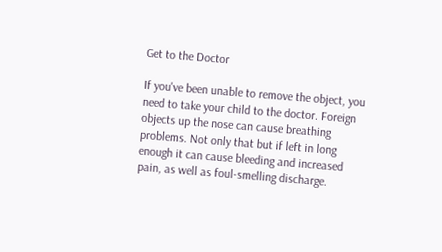Get to the Doctor

If you've been unable to remove the object, you need to take your child to the doctor. Foreign objects up the nose can cause breathing problems. Not only that but if left in long enough it can cause bleeding and increased pain, as well as foul-smelling discharge.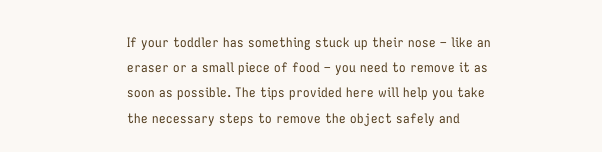If your toddler has something stuck up their nose – like an eraser or a small piece of food – you need to remove it as soon as possible. The tips provided here will help you take the necessary steps to remove the object safely and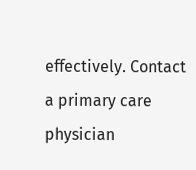effectively. Contact a primary care physician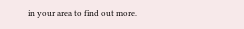in your area to find out more.